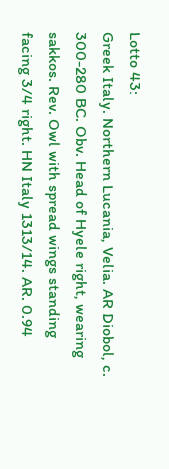Lotto 43:
Greek Italy. Northern Lucania, Velia. AR Diobol, c. 300-280 BC. Obv. Head of Hyele right, wearing sakkos. Rev. Owl with spread wings standing facing 3/4 right. HN Italy 1313/14. AR. 0.94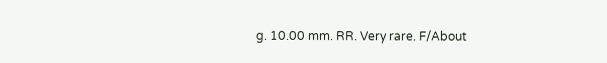g. 10.00 mm. RR. Very rare. F/About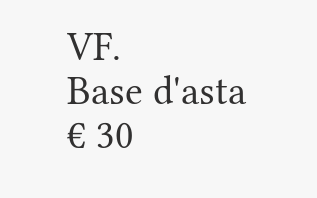VF.
Base d'asta € 30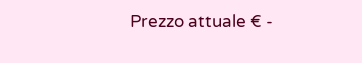Prezzo attuale € -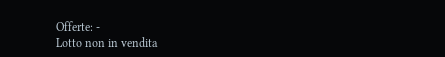Offerte: -
Lotto non in vendita